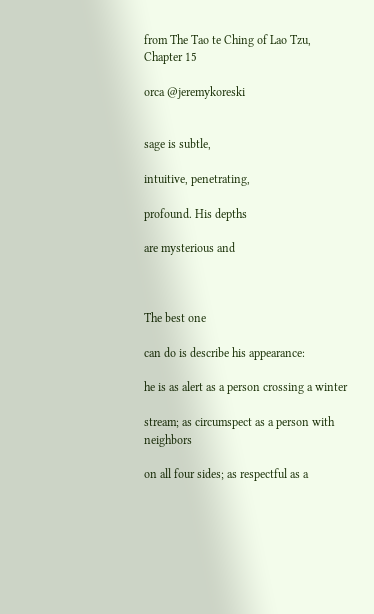from The Tao te Ching of Lao Tzu, Chapter 15

orca @jeremykoreski


sage is subtle,

intuitive, penetrating,

profound. His depths

are mysterious and



The best one

can do is describe his appearance:

he is as alert as a person crossing a winter

stream; as circumspect as a person with neighbors

on all four sides; as respectful as a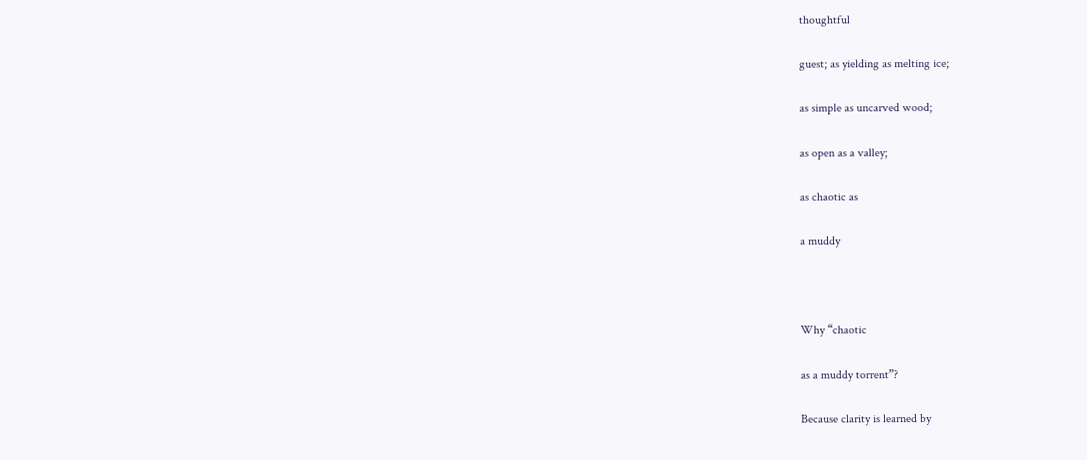thoughtful

guest; as yielding as melting ice;

as simple as uncarved wood;

as open as a valley;

as chaotic as

a muddy



Why “chaotic

as a muddy torrent”?

Because clarity is learned by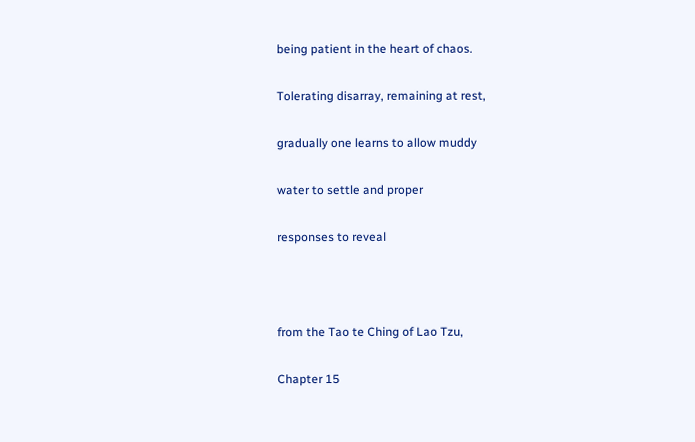being patient in the heart of chaos.

Tolerating disarray, remaining at rest,

gradually one learns to allow muddy

water to settle and proper

responses to reveal



from the Tao te Ching of Lao Tzu,

Chapter 15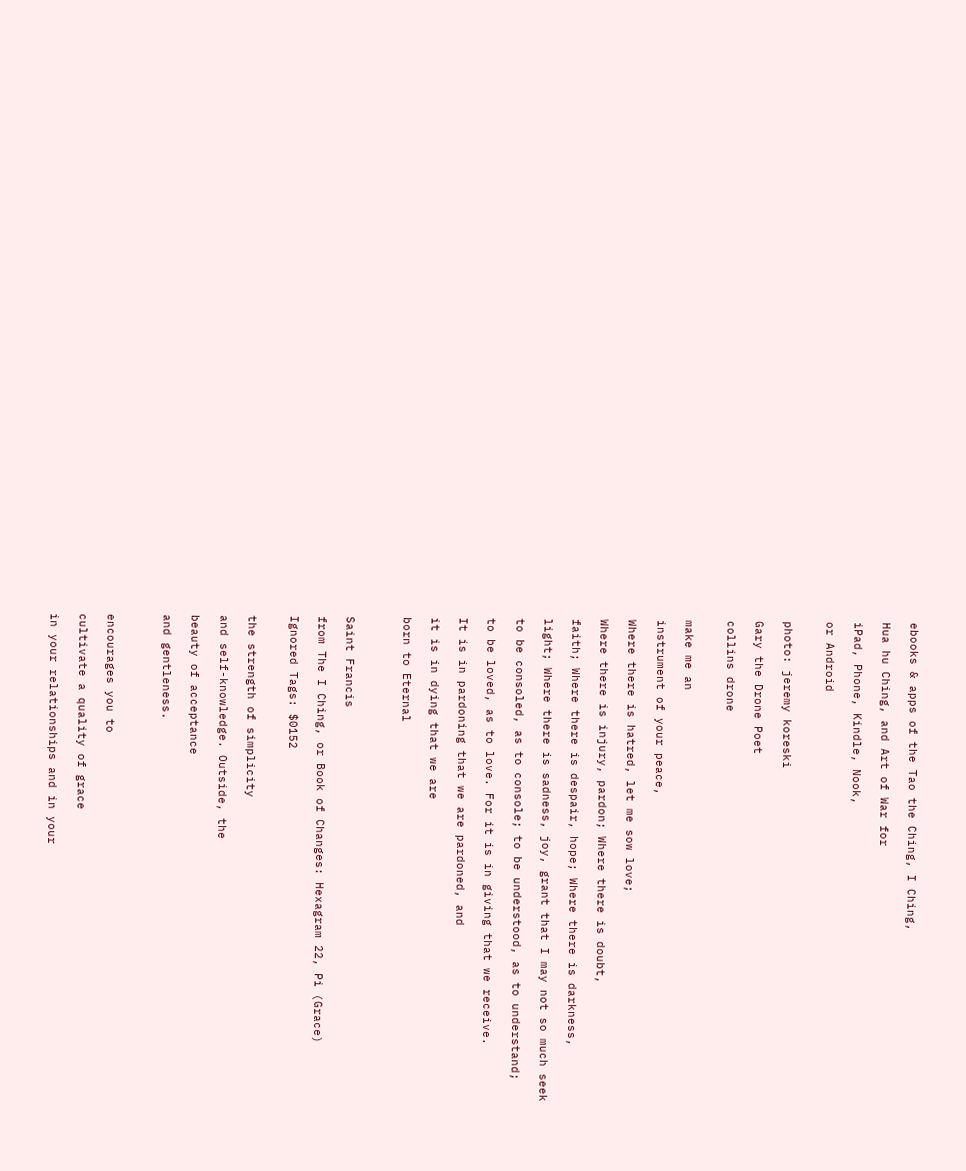ebooks & apps of the Tao the Ching, I Ching,

Hua hu Ching, and Art of War for

iPad, Phone, Kindle, Nook,

or Android


photo: jeremy koreski

Gary the Drone Poet

collins drone


make me an

instrument of your peace,

Where there is hatred, let me sow love;

Where there is injury, pardon; Where there is doubt,

faith; Where there is despair, hope; Where there is darkness,

light; Where there is sadness, joy, grant that I may not so much seek

to be consoled, as to console; to be understood, as to understand;

to be loved, as to love. For it is in giving that we receive.

It is in pardoning that we are pardoned, and

it is in dying that we are

born to Eternal



Saint Francis

from The I Ching, or Book of Changes: Hexagram 22, Pi (Grace)

Ignored Tags: $0152


the strength of simplicity

and self-knowledge. Outside, the

beauty of acceptance

and gentleness.



encourages you to

cultivate a quality of grace

in your relationships and in your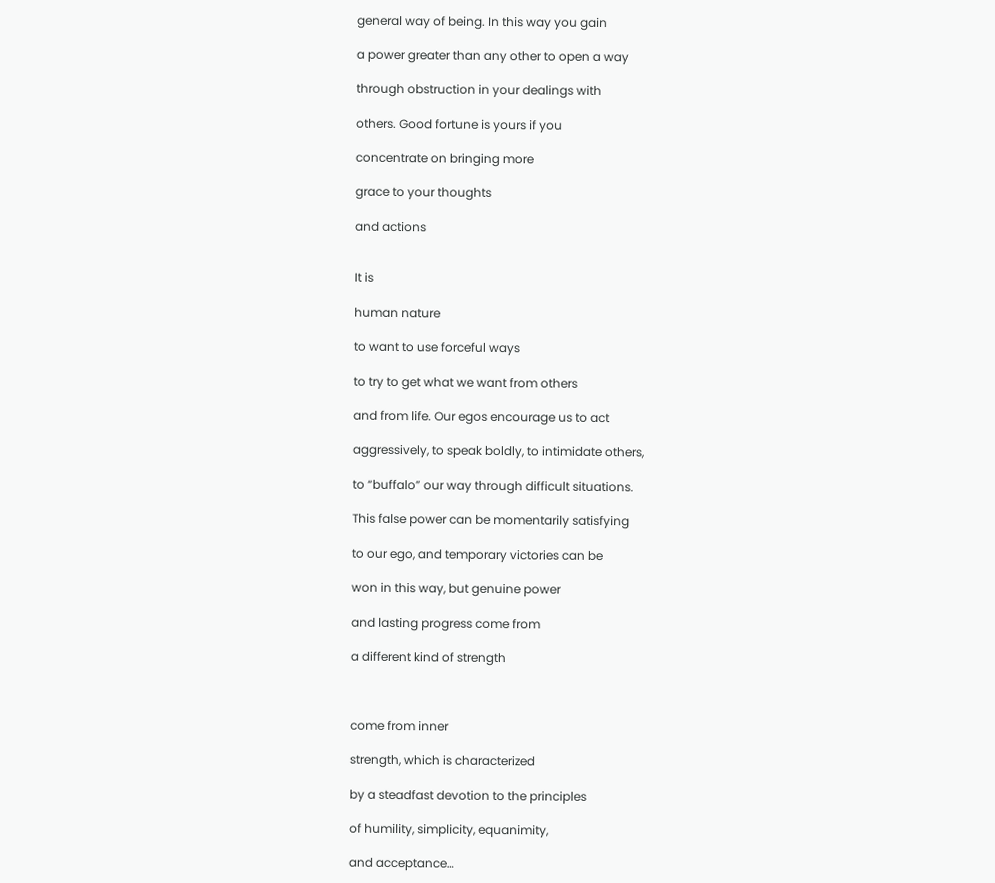general way of being. In this way you gain

a power greater than any other to open a way

through obstruction in your dealings with

others. Good fortune is yours if you

concentrate on bringing more

grace to your thoughts

and actions


It is

human nature

to want to use forceful ways

to try to get what we want from others

and from life. Our egos encourage us to act

aggressively, to speak boldly, to intimidate others,

to “buffalo” our way through difficult situations.

This false power can be momentarily satisfying

to our ego, and temporary victories can be

won in this way, but genuine power

and lasting progress come from

a different kind of strength



come from inner

strength, which is characterized

by a steadfast devotion to the principles

of humility, simplicity, equanimity,

and acceptance…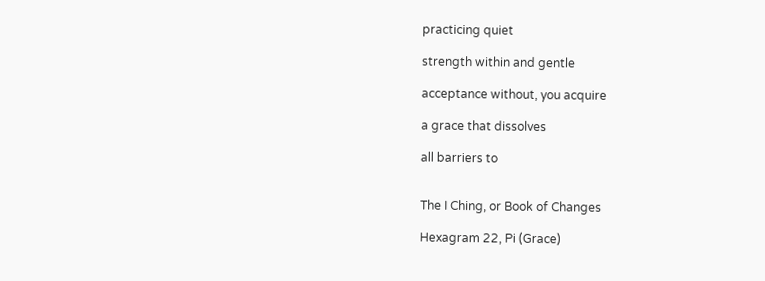practicing quiet

strength within and gentle

acceptance without, you acquire

a grace that dissolves

all barriers to


The I Ching, or Book of Changes

Hexagram 22, Pi (Grace)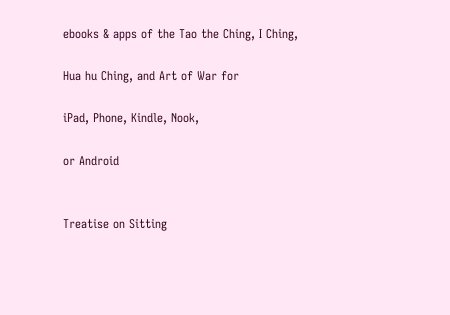ebooks & apps of the Tao the Ching, I Ching,

Hua hu Ching, and Art of War for

iPad, Phone, Kindle, Nook,

or Android


Treatise on Sitting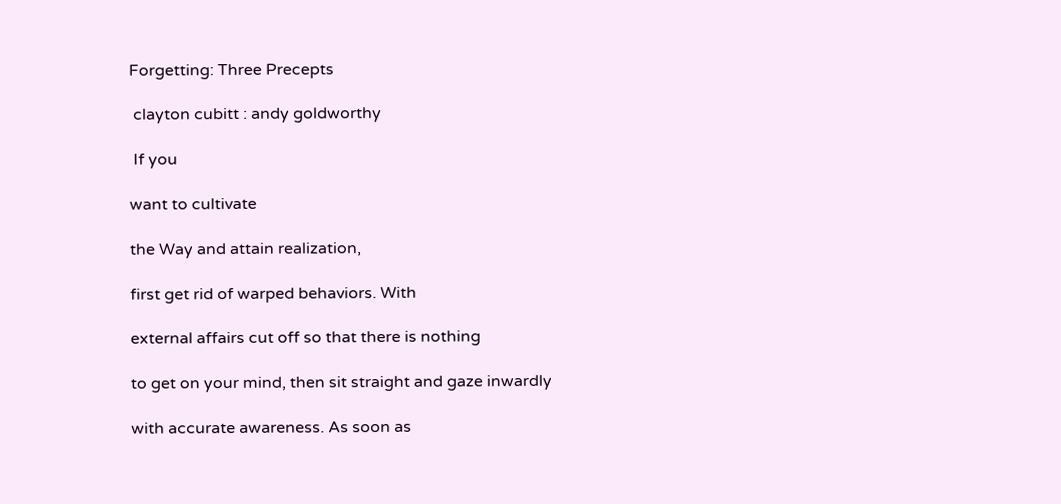Forgetting: Three Precepts

 clayton cubitt : andy goldworthy

 If you

want to cultivate

the Way and attain realization,

first get rid of warped behaviors. With

external affairs cut off so that there is nothing

to get on your mind, then sit straight and gaze inwardly

with accurate awareness. As soon as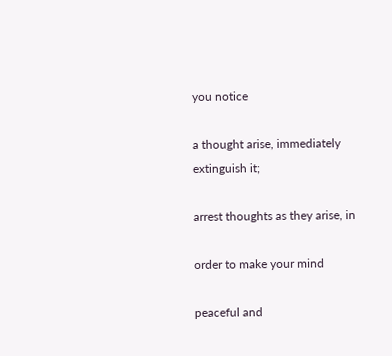you notice

a thought arise, immediately extinguish it;

arrest thoughts as they arise, in

order to make your mind

peaceful and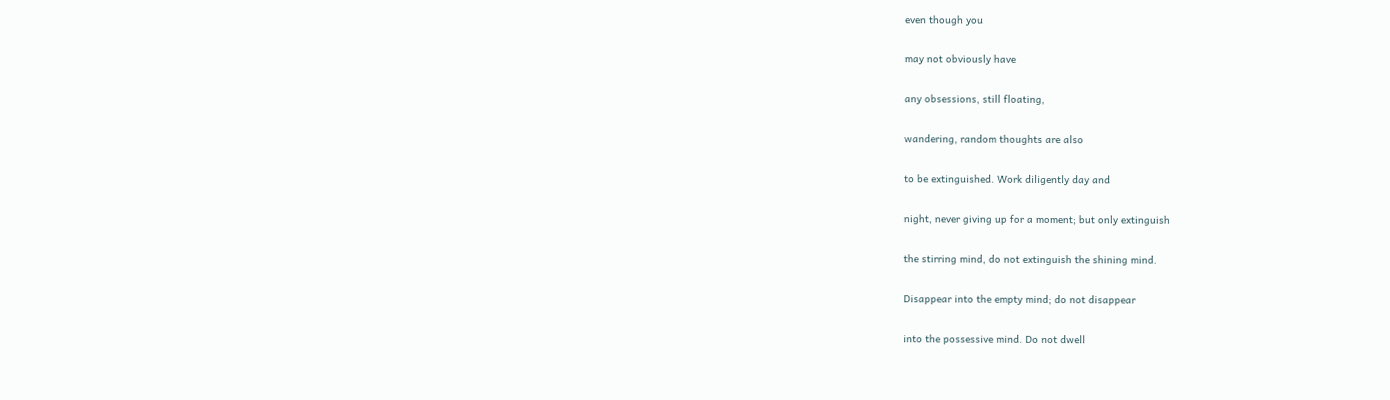even though you

may not obviously have

any obsessions, still floating,

wandering, random thoughts are also

to be extinguished. Work diligently day and

night, never giving up for a moment; but only extinguish

the stirring mind, do not extinguish the shining mind.

Disappear into the empty mind; do not disappear

into the possessive mind. Do not dwell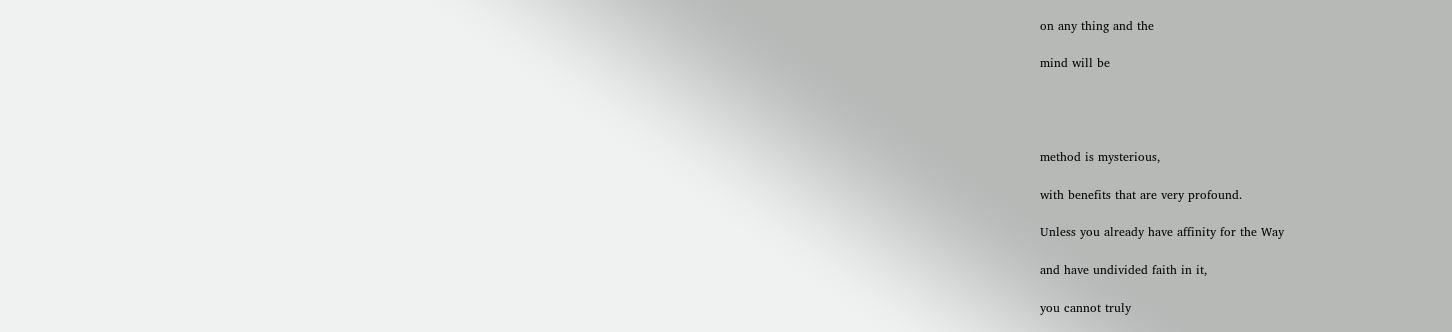on any thing and the

mind will be




method is mysterious,

with benefits that are very profound.

Unless you already have affinity for the Way

and have undivided faith in it,

you cannot truly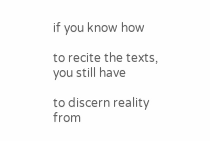if you know how

to recite the texts, you still have

to discern reality from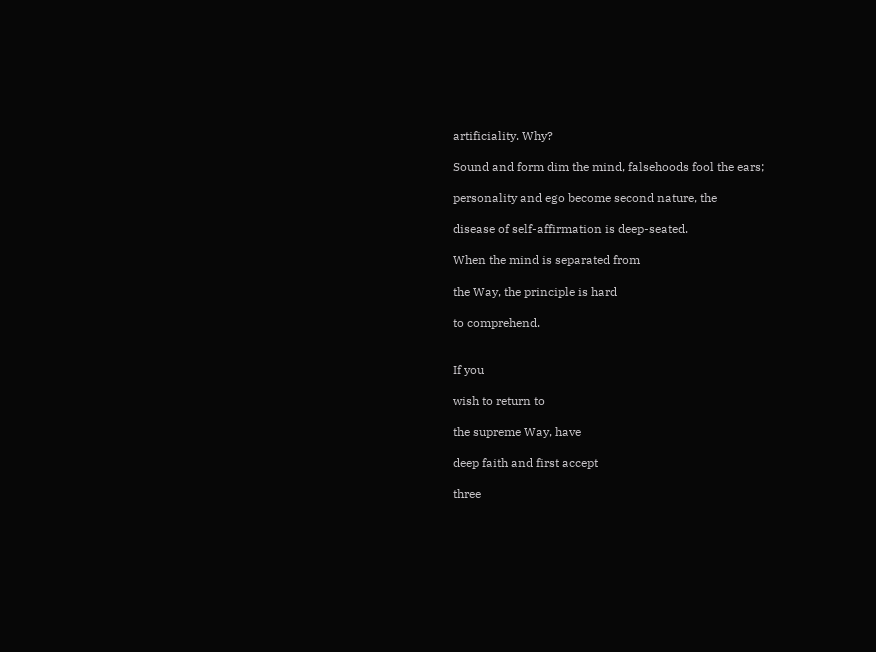artificiality. Why?

Sound and form dim the mind, falsehoods fool the ears;

personality and ego become second nature, the

disease of self-affirmation is deep-seated.

When the mind is separated from

the Way, the principle is hard

to comprehend.


If you

wish to return to

the supreme Way, have

deep faith and first accept

three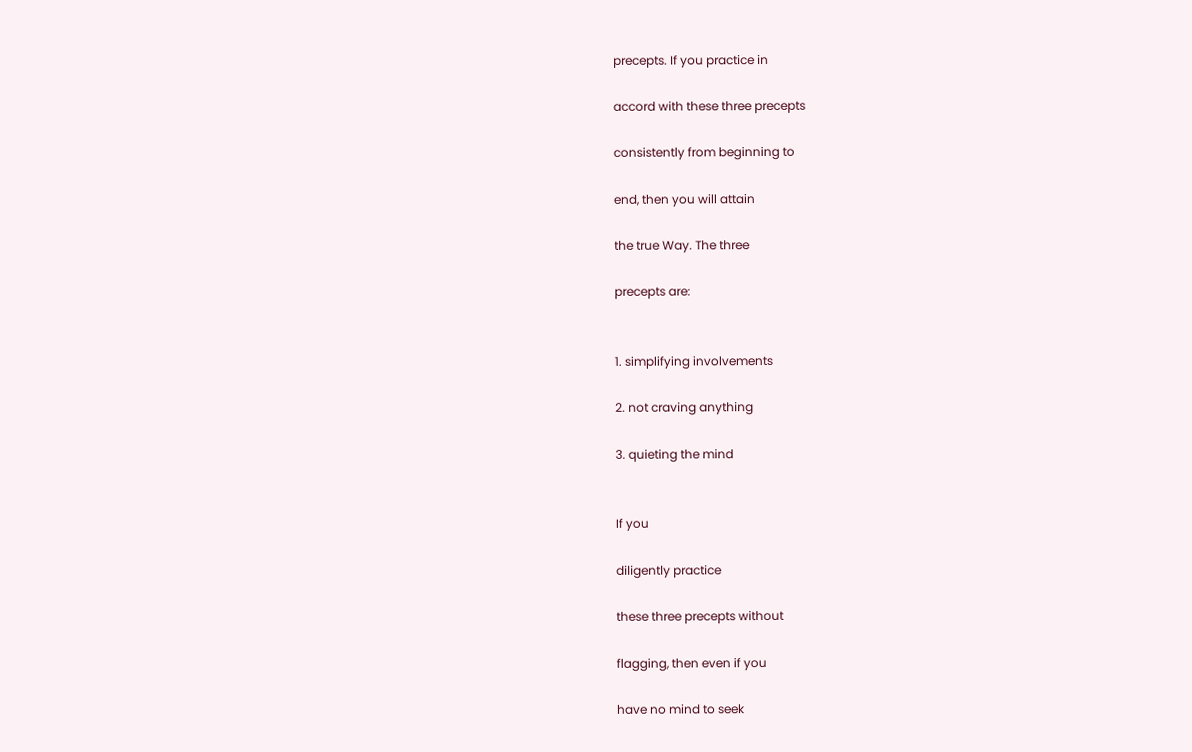precepts. If you practice in

accord with these three precepts

consistently from beginning to

end, then you will attain

the true Way. The three

precepts are:


1. simplifying involvements

2. not craving anything

3. quieting the mind


If you

diligently practice

these three precepts without

flagging, then even if you

have no mind to seek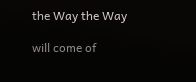the Way the Way

will come of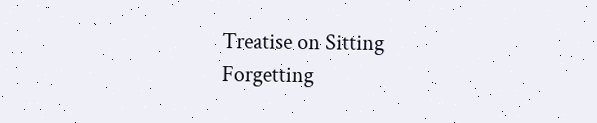Treatise on Sitting Forgetting